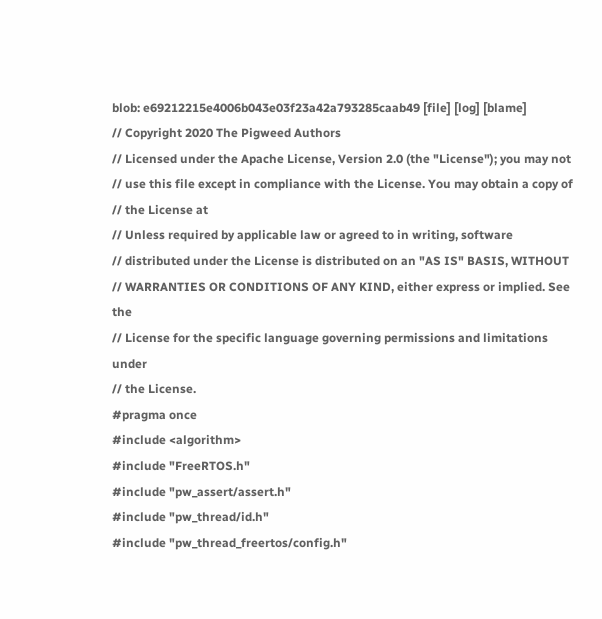blob: e69212215e4006b043e03f23a42a793285caab49 [file] [log] [blame]
// Copyright 2020 The Pigweed Authors
// Licensed under the Apache License, Version 2.0 (the "License"); you may not
// use this file except in compliance with the License. You may obtain a copy of
// the License at
// Unless required by applicable law or agreed to in writing, software
// distributed under the License is distributed on an "AS IS" BASIS, WITHOUT
// WARRANTIES OR CONDITIONS OF ANY KIND, either express or implied. See the
// License for the specific language governing permissions and limitations under
// the License.
#pragma once
#include <algorithm>
#include "FreeRTOS.h"
#include "pw_assert/assert.h"
#include "pw_thread/id.h"
#include "pw_thread_freertos/config.h"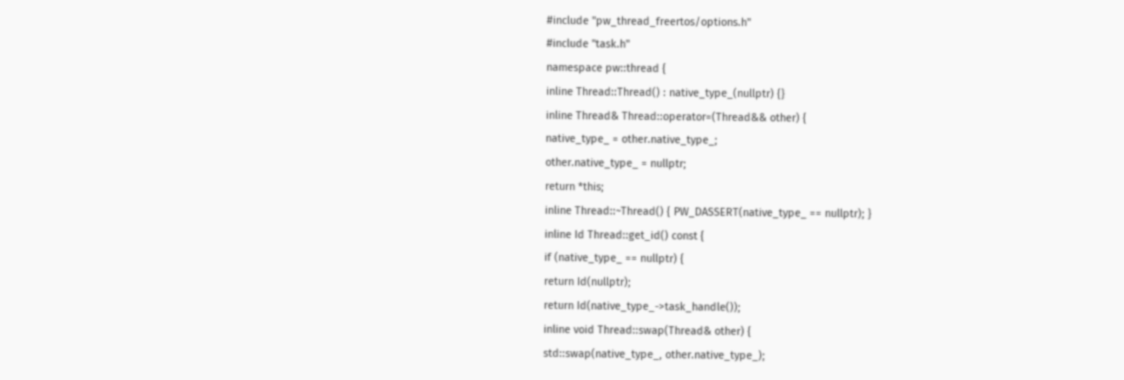#include "pw_thread_freertos/options.h"
#include "task.h"
namespace pw::thread {
inline Thread::Thread() : native_type_(nullptr) {}
inline Thread& Thread::operator=(Thread&& other) {
native_type_ = other.native_type_;
other.native_type_ = nullptr;
return *this;
inline Thread::~Thread() { PW_DASSERT(native_type_ == nullptr); }
inline Id Thread::get_id() const {
if (native_type_ == nullptr) {
return Id(nullptr);
return Id(native_type_->task_handle());
inline void Thread::swap(Thread& other) {
std::swap(native_type_, other.native_type_);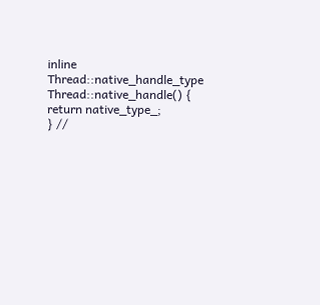inline Thread::native_handle_type Thread::native_handle() {
return native_type_;
} //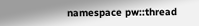namespace pw::thread